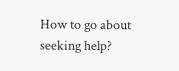How to go about seeking help?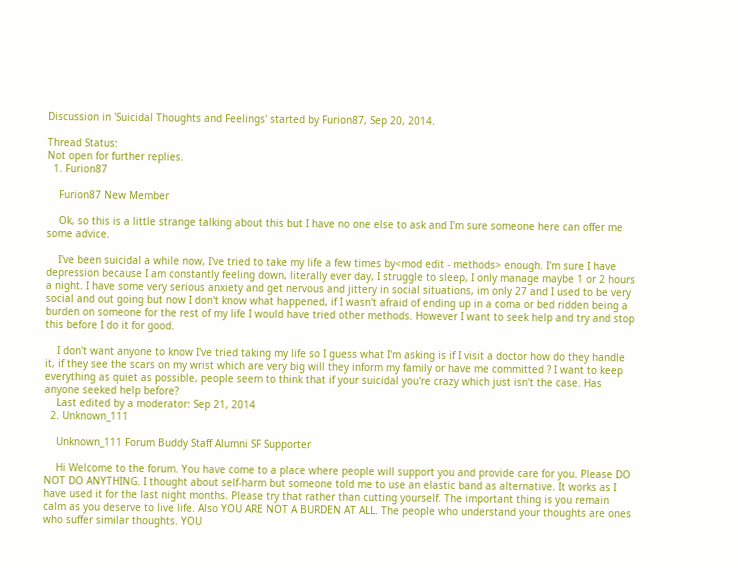Discussion in 'Suicidal Thoughts and Feelings' started by Furion87, Sep 20, 2014.

Thread Status:
Not open for further replies.
  1. Furion87

    Furion87 New Member

    Ok, so this is a little strange talking about this but I have no one else to ask and I'm sure someone here can offer me some advice.

    I've been suicidal a while now, I've tried to take my life a few times by<mod edit - methods> enough. I'm sure I have depression because I am constantly feeling down, literally ever day, I struggle to sleep, I only manage maybe 1 or 2 hours a night. I have some very serious anxiety and get nervous and jittery in social situations, im only 27 and I used to be very social and out going but now I don't know what happened, if I wasn't afraid of ending up in a coma or bed ridden being a burden on someone for the rest of my life I would have tried other methods. However I want to seek help and try and stop this before I do it for good.

    I don't want anyone to know I've tried taking my life so I guess what I'm asking is if I visit a doctor how do they handle it, if they see the scars on my wrist which are very big will they inform my family or have me committed ? I want to keep everything as quiet as possible, people seem to think that if your suicidal you're crazy which just isn't the case. Has anyone seeked help before?
    Last edited by a moderator: Sep 21, 2014
  2. Unknown_111

    Unknown_111 Forum Buddy Staff Alumni SF Supporter

    Hi Welcome to the forum. You have come to a place where people will support you and provide care for you. Please DO NOT DO ANYTHING. I thought about self-harm but someone told me to use an elastic band as alternative. It works as I have used it for the last night months. Please try that rather than cutting yourself. The important thing is you remain calm as you deserve to live life. Also YOU ARE NOT A BURDEN AT ALL. The people who understand your thoughts are ones who suffer similar thoughts. YOU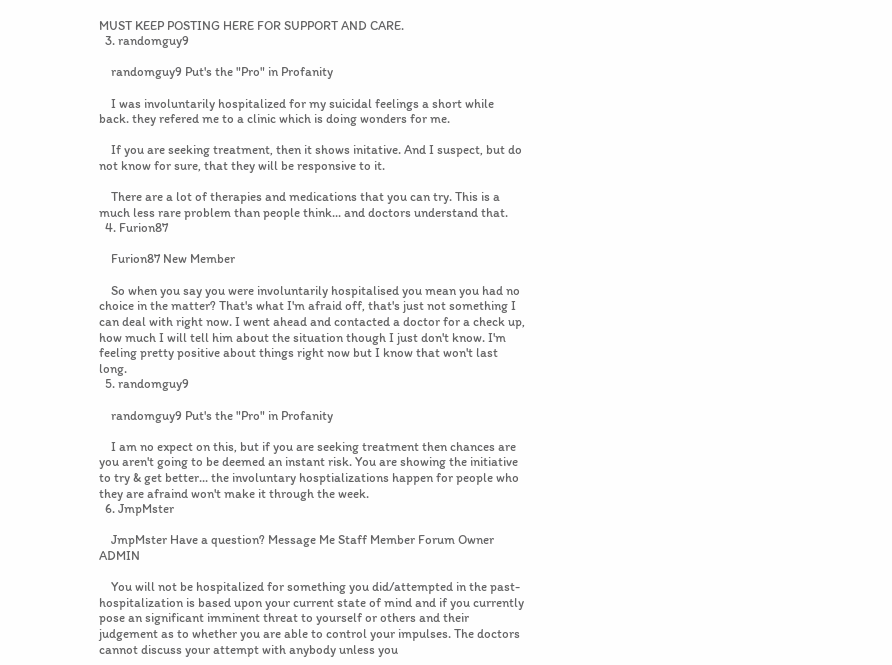MUST KEEP POSTING HERE FOR SUPPORT AND CARE.
  3. randomguy9

    randomguy9 Put's the "Pro" in Profanity

    I was involuntarily hospitalized for my suicidal feelings a short while back. they refered me to a clinic which is doing wonders for me.

    If you are seeking treatment, then it shows initative. And I suspect, but do not know for sure, that they will be responsive to it.

    There are a lot of therapies and medications that you can try. This is a much less rare problem than people think... and doctors understand that.
  4. Furion87

    Furion87 New Member

    So when you say you were involuntarily hospitalised you mean you had no choice in the matter? That's what I'm afraid off, that's just not something I can deal with right now. I went ahead and contacted a doctor for a check up, how much I will tell him about the situation though I just don't know. I'm feeling pretty positive about things right now but I know that won't last long.
  5. randomguy9

    randomguy9 Put's the "Pro" in Profanity

    I am no expect on this, but if you are seeking treatment then chances are you aren't going to be deemed an instant risk. You are showing the initiative to try & get better... the involuntary hosptializations happen for people who they are afraind won't make it through the week.
  6. JmpMster

    JmpMster Have a question? Message Me Staff Member Forum Owner ADMIN

    You will not be hospitalized for something you did/attempted in the past- hospitalization is based upon your current state of mind and if you currently pose an significant imminent threat to yourself or others and their judgement as to whether you are able to control your impulses. The doctors cannot discuss your attempt with anybody unless you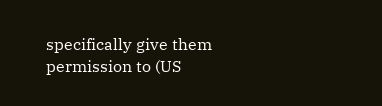specifically give them permission to (US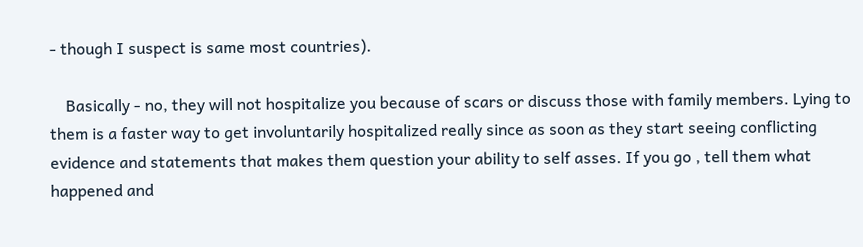- though I suspect is same most countries).

    Basically - no, they will not hospitalize you because of scars or discuss those with family members. Lying to them is a faster way to get involuntarily hospitalized really since as soon as they start seeing conflicting evidence and statements that makes them question your ability to self asses. If you go , tell them what happened and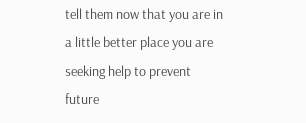tell them now that you are in a little better place you are seeking help to prevent future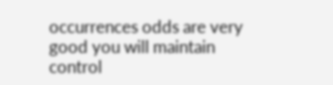occurrences odds are very good you will maintain control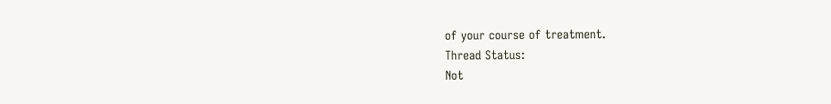of your course of treatment.
Thread Status:
Not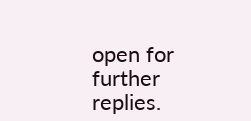open for further replies.